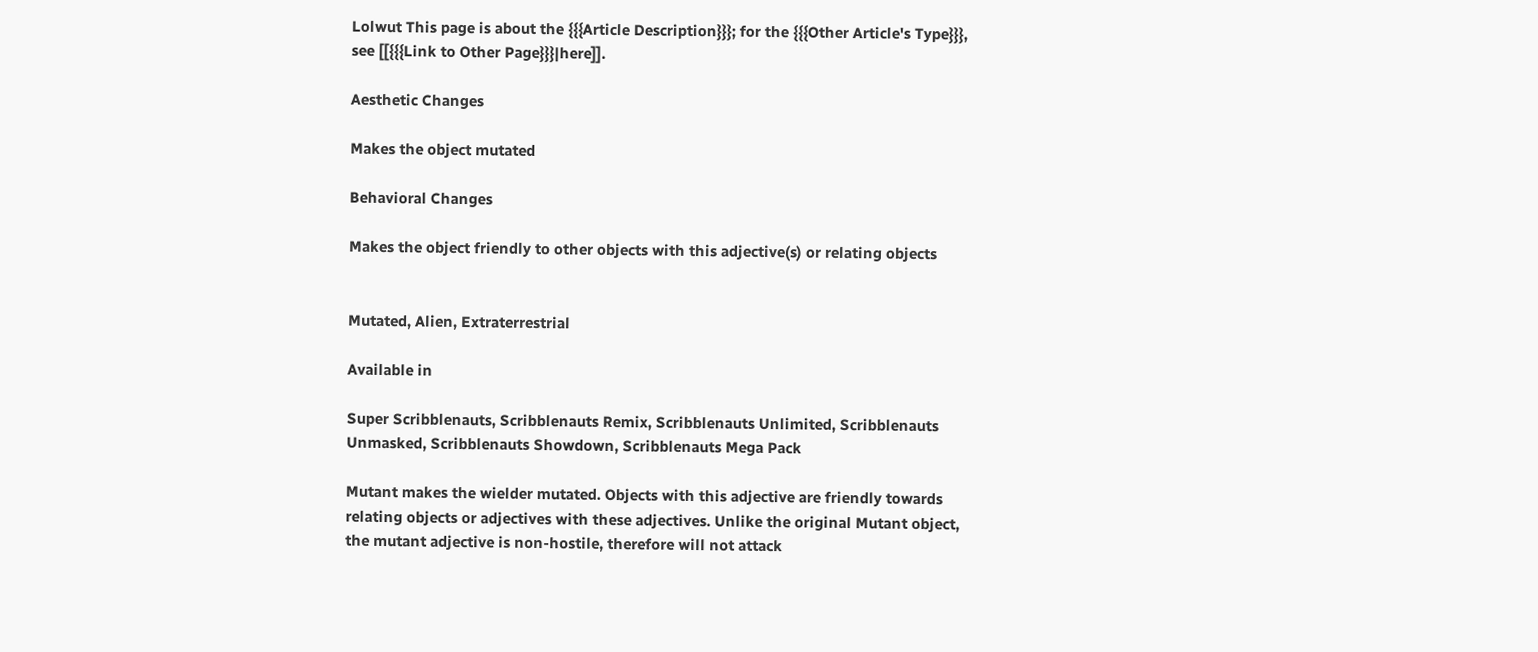Lolwut This page is about the {{{Article Description}}}; for the {{{Other Article's Type}}}, see [[{{{Link to Other Page}}}|here]].

Aesthetic Changes

Makes the object mutated

Behavioral Changes

Makes the object friendly to other objects with this adjective(s) or relating objects


Mutated, Alien, Extraterrestrial

Available in

Super Scribblenauts, Scribblenauts Remix, Scribblenauts Unlimited, Scribblenauts Unmasked, Scribblenauts Showdown, Scribblenauts Mega Pack

Mutant makes the wielder mutated. Objects with this adjective are friendly towards relating objects or adjectives with these adjectives. Unlike the original Mutant object, the mutant adjective is non-hostile, therefore will not attack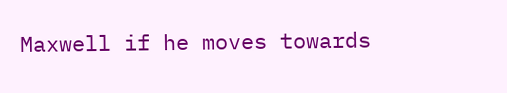Maxwell if he moves towards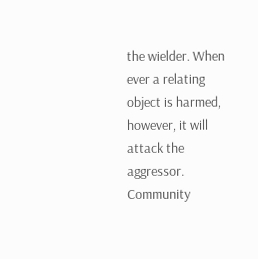the wielder. When ever a relating object is harmed, however, it will attack the aggressor.
Community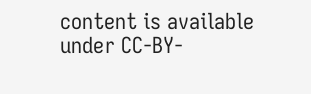content is available under CC-BY-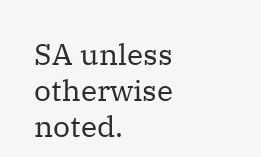SA unless otherwise noted.